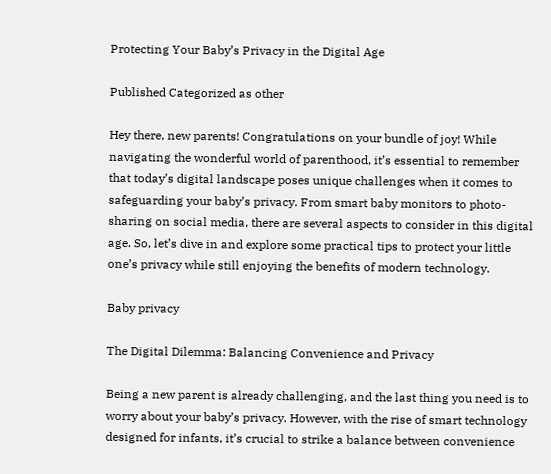Protecting Your Baby’s Privacy in the Digital Age

Published Categorized as other

Hey there, new parents! Congratulations on your bundle of joy! While navigating the wonderful world of parenthood, it’s essential to remember that today’s digital landscape poses unique challenges when it comes to safeguarding your baby’s privacy. From smart baby monitors to photo-sharing on social media, there are several aspects to consider in this digital age. So, let’s dive in and explore some practical tips to protect your little one’s privacy while still enjoying the benefits of modern technology.

Baby privacy

The Digital Dilemma: Balancing Convenience and Privacy

Being a new parent is already challenging, and the last thing you need is to worry about your baby’s privacy. However, with the rise of smart technology designed for infants, it’s crucial to strike a balance between convenience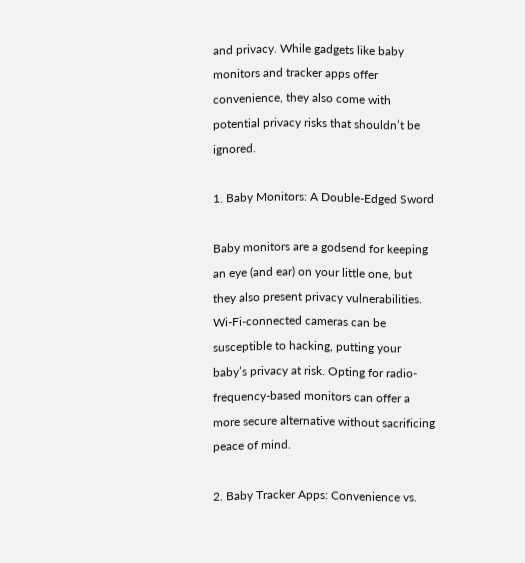and privacy. While gadgets like baby monitors and tracker apps offer convenience, they also come with potential privacy risks that shouldn’t be ignored.

1. Baby Monitors: A Double-Edged Sword

Baby monitors are a godsend for keeping an eye (and ear) on your little one, but they also present privacy vulnerabilities. Wi-Fi-connected cameras can be susceptible to hacking, putting your baby’s privacy at risk. Opting for radio-frequency-based monitors can offer a more secure alternative without sacrificing peace of mind.

2. Baby Tracker Apps: Convenience vs.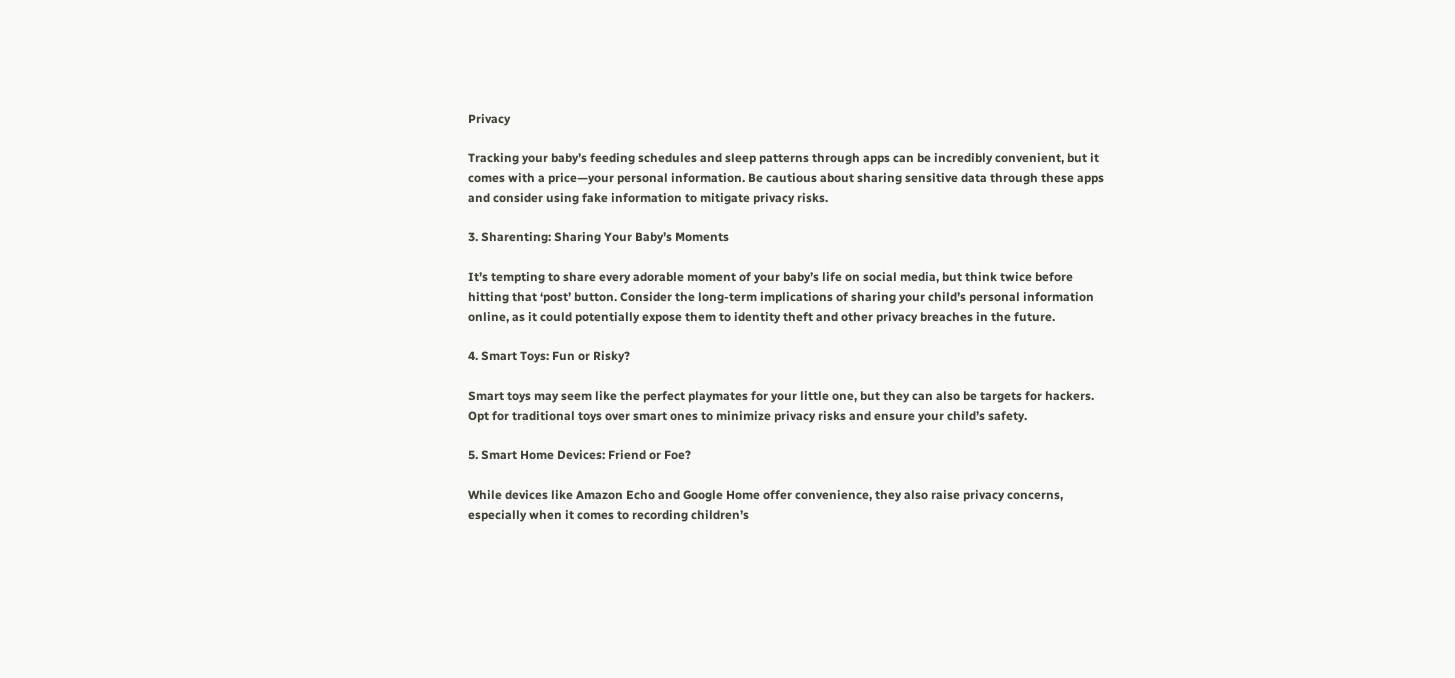Privacy

Tracking your baby’s feeding schedules and sleep patterns through apps can be incredibly convenient, but it comes with a price—your personal information. Be cautious about sharing sensitive data through these apps and consider using fake information to mitigate privacy risks.

3. Sharenting: Sharing Your Baby’s Moments

It’s tempting to share every adorable moment of your baby’s life on social media, but think twice before hitting that ‘post’ button. Consider the long-term implications of sharing your child’s personal information online, as it could potentially expose them to identity theft and other privacy breaches in the future.

4. Smart Toys: Fun or Risky?

Smart toys may seem like the perfect playmates for your little one, but they can also be targets for hackers. Opt for traditional toys over smart ones to minimize privacy risks and ensure your child’s safety.

5. Smart Home Devices: Friend or Foe?

While devices like Amazon Echo and Google Home offer convenience, they also raise privacy concerns, especially when it comes to recording children’s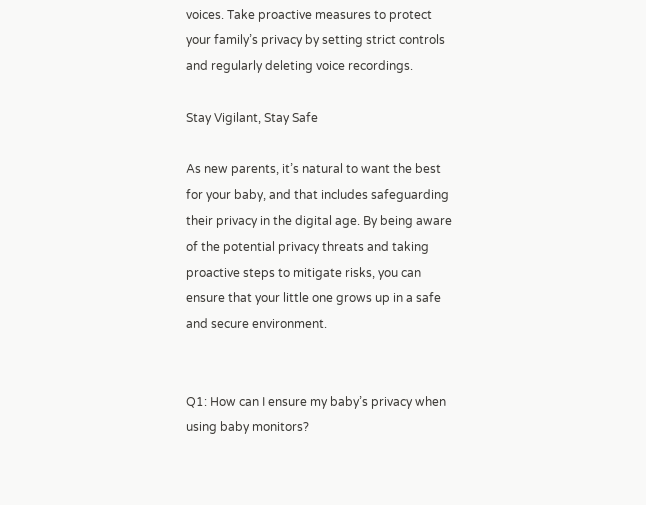voices. Take proactive measures to protect your family’s privacy by setting strict controls and regularly deleting voice recordings.

Stay Vigilant, Stay Safe

As new parents, it’s natural to want the best for your baby, and that includes safeguarding their privacy in the digital age. By being aware of the potential privacy threats and taking proactive steps to mitigate risks, you can ensure that your little one grows up in a safe and secure environment.


Q1: How can I ensure my baby’s privacy when using baby monitors?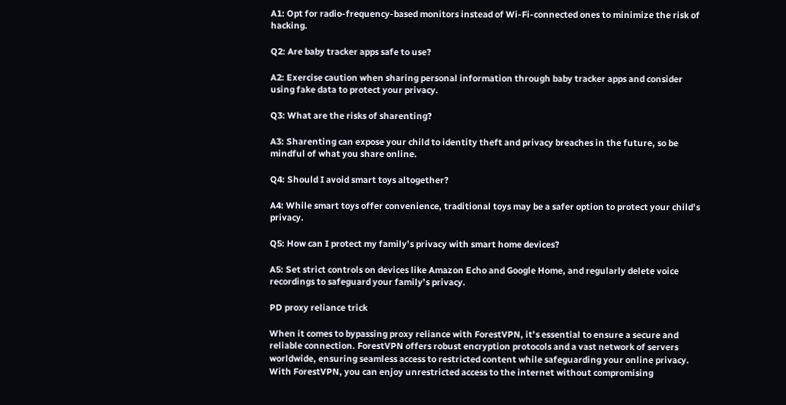A1: Opt for radio-frequency-based monitors instead of Wi-Fi-connected ones to minimize the risk of hacking.

Q2: Are baby tracker apps safe to use?

A2: Exercise caution when sharing personal information through baby tracker apps and consider using fake data to protect your privacy.

Q3: What are the risks of sharenting?

A3: Sharenting can expose your child to identity theft and privacy breaches in the future, so be mindful of what you share online.

Q4: Should I avoid smart toys altogether?

A4: While smart toys offer convenience, traditional toys may be a safer option to protect your child’s privacy.

Q5: How can I protect my family’s privacy with smart home devices?

A5: Set strict controls on devices like Amazon Echo and Google Home, and regularly delete voice recordings to safeguard your family’s privacy.

PD proxy reliance trick

When it comes to bypassing proxy reliance with ForestVPN, it’s essential to ensure a secure and reliable connection. ForestVPN offers robust encryption protocols and a vast network of servers worldwide, ensuring seamless access to restricted content while safeguarding your online privacy. With ForestVPN, you can enjoy unrestricted access to the internet without compromising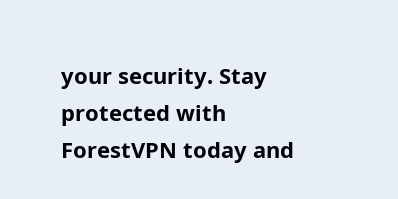your security. Stay protected with ForestVPN today and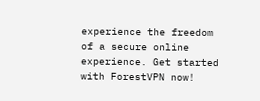experience the freedom of a secure online experience. Get started with ForestVPN now!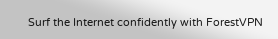Surf the Internet confidently with ForestVPN